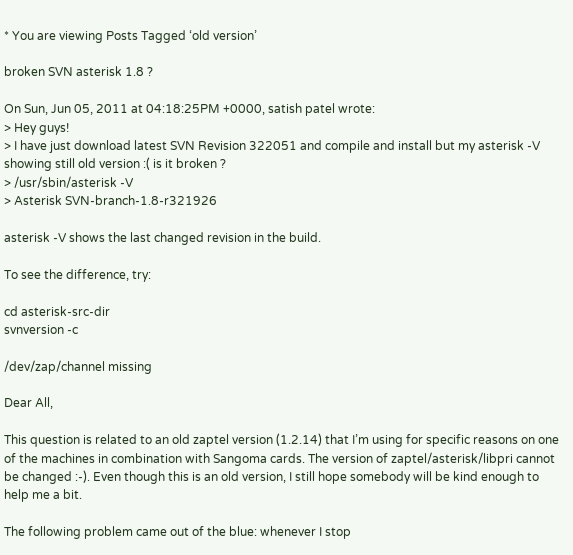* You are viewing Posts Tagged ‘old version’

broken SVN asterisk 1.8 ?

On Sun, Jun 05, 2011 at 04:18:25PM +0000, satish patel wrote:
> Hey guys!
> I have just download latest SVN Revision 322051 and compile and install but my asterisk -V showing still old version :( is it broken ?
> /usr/sbin/asterisk -V
> Asterisk SVN-branch-1.8-r321926

asterisk -V shows the last changed revision in the build.

To see the difference, try:

cd asterisk-src-dir
svnversion -c

/dev/zap/channel missing

Dear All,

This question is related to an old zaptel version (1.2.14) that I’m using for specific reasons on one of the machines in combination with Sangoma cards. The version of zaptel/asterisk/libpri cannot be changed :-). Even though this is an old version, I still hope somebody will be kind enough to help me a bit.

The following problem came out of the blue: whenever I stop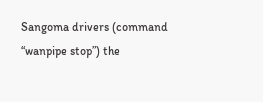Sangoma drivers (command “wanpipe stop”) the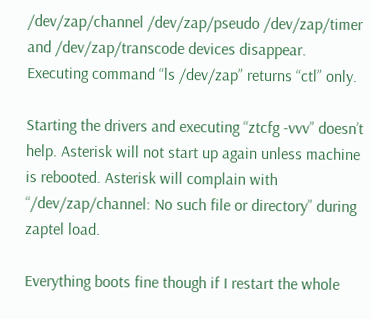/dev/zap/channel /dev/zap/pseudo /dev/zap/timer and /dev/zap/transcode devices disappear. Executing command “ls /dev/zap” returns “ctl” only.

Starting the drivers and executing “ztcfg -vvv” doesn’t help. Asterisk will not start up again unless machine is rebooted. Asterisk will complain with “/dev/zap/channel: No such file or directory” during zaptel load.

Everything boots fine though if I restart the whole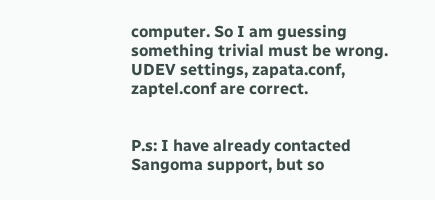computer. So I am guessing something trivial must be wrong. UDEV settings, zapata.conf, zaptel.conf are correct.


P.s: I have already contacted Sangoma support, but so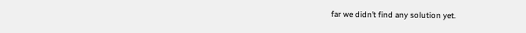far we didn’t find any solution yet.